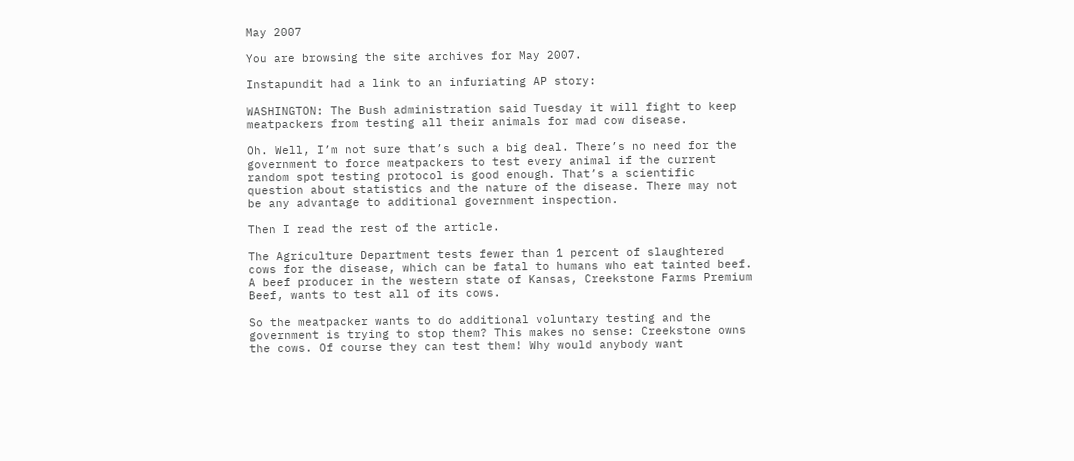May 2007

You are browsing the site archives for May 2007.

Instapundit had a link to an infuriating AP story:

WASHINGTON: The Bush administration said Tuesday it will fight to keep meatpackers from testing all their animals for mad cow disease.

Oh. Well, I’m not sure that’s such a big deal. There’s no need for the government to force meatpackers to test every animal if the current random spot testing protocol is good enough. That’s a scientific question about statistics and the nature of the disease. There may not be any advantage to additional government inspection.

Then I read the rest of the article.

The Agriculture Department tests fewer than 1 percent of slaughtered cows for the disease, which can be fatal to humans who eat tainted beef. A beef producer in the western state of Kansas, Creekstone Farms Premium Beef, wants to test all of its cows.

So the meatpacker wants to do additional voluntary testing and the government is trying to stop them? This makes no sense: Creekstone owns the cows. Of course they can test them! Why would anybody want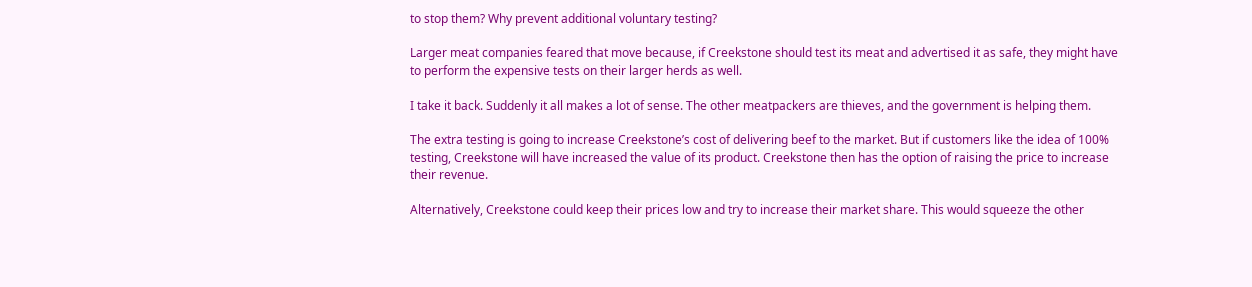to stop them? Why prevent additional voluntary testing?

Larger meat companies feared that move because, if Creekstone should test its meat and advertised it as safe, they might have to perform the expensive tests on their larger herds as well.

I take it back. Suddenly it all makes a lot of sense. The other meatpackers are thieves, and the government is helping them.

The extra testing is going to increase Creekstone’s cost of delivering beef to the market. But if customers like the idea of 100% testing, Creekstone will have increased the value of its product. Creekstone then has the option of raising the price to increase their revenue.

Alternatively, Creekstone could keep their prices low and try to increase their market share. This would squeeze the other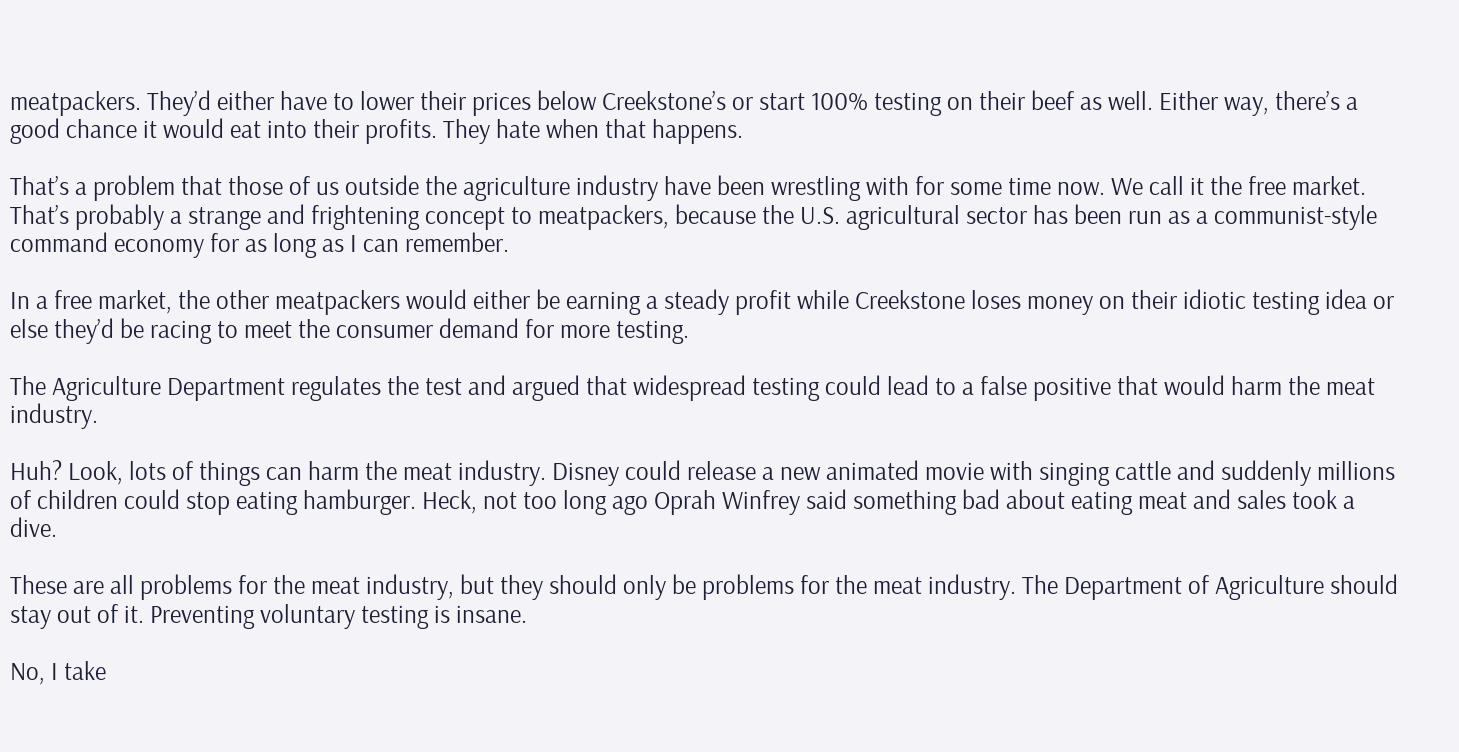meatpackers. They’d either have to lower their prices below Creekstone’s or start 100% testing on their beef as well. Either way, there’s a good chance it would eat into their profits. They hate when that happens.

That’s a problem that those of us outside the agriculture industry have been wrestling with for some time now. We call it the free market. That’s probably a strange and frightening concept to meatpackers, because the U.S. agricultural sector has been run as a communist-style command economy for as long as I can remember.

In a free market, the other meatpackers would either be earning a steady profit while Creekstone loses money on their idiotic testing idea or else they’d be racing to meet the consumer demand for more testing.

The Agriculture Department regulates the test and argued that widespread testing could lead to a false positive that would harm the meat industry.

Huh? Look, lots of things can harm the meat industry. Disney could release a new animated movie with singing cattle and suddenly millions of children could stop eating hamburger. Heck, not too long ago Oprah Winfrey said something bad about eating meat and sales took a dive.

These are all problems for the meat industry, but they should only be problems for the meat industry. The Department of Agriculture should stay out of it. Preventing voluntary testing is insane.

No, I take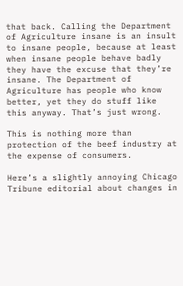that back. Calling the Department of Agriculture insane is an insult to insane people, because at least when insane people behave badly they have the excuse that they’re insane. The Department of Agriculture has people who know better, yet they do stuff like this anyway. That’s just wrong.

This is nothing more than protection of the beef industry at the expense of consumers.

Here’s a slightly annoying Chicago Tribune editorial about changes in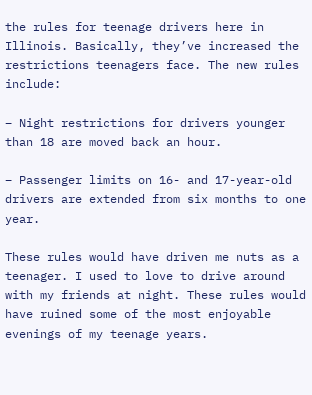the rules for teenage drivers here in Illinois. Basically, they’ve increased the restrictions teenagers face. The new rules include:

– Night restrictions for drivers younger than 18 are moved back an hour.

– Passenger limits on 16- and 17-year-old drivers are extended from six months to one year.

These rules would have driven me nuts as a teenager. I used to love to drive around with my friends at night. These rules would have ruined some of the most enjoyable evenings of my teenage years.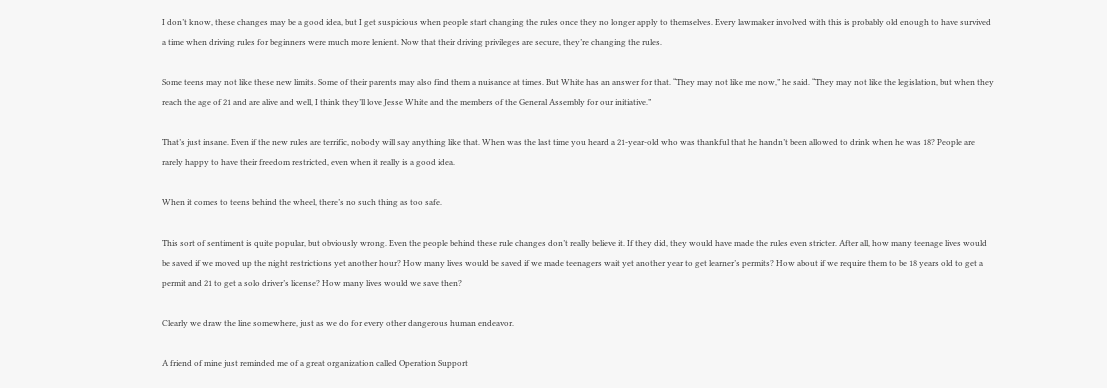I don’t know, these changes may be a good idea, but I get suspicious when people start changing the rules once they no longer apply to themselves. Every lawmaker involved with this is probably old enough to have survived a time when driving rules for beginners were much more lenient. Now that their driving privileges are secure, they’re changing the rules.

Some teens may not like these new limits. Some of their parents may also find them a nuisance at times. But White has an answer for that. “They may not like me now,” he said. “They may not like the legislation, but when they reach the age of 21 and are alive and well, I think they’ll love Jesse White and the members of the General Assembly for our initiative.”

That’s just insane. Even if the new rules are terrific, nobody will say anything like that. When was the last time you heard a 21-year-old who was thankful that he handn’t been allowed to drink when he was 18? People are rarely happy to have their freedom restricted, even when it really is a good idea.

When it comes to teens behind the wheel, there’s no such thing as too safe.

This sort of sentiment is quite popular, but obviously wrong. Even the people behind these rule changes don’t really believe it. If they did, they would have made the rules even stricter. After all, how many teenage lives would be saved if we moved up the night restrictions yet another hour? How many lives would be saved if we made teenagers wait yet another year to get learner’s permits? How about if we require them to be 18 years old to get a permit and 21 to get a solo driver’s license? How many lives would we save then?

Clearly we draw the line somewhere, just as we do for every other dangerous human endeavor.

A friend of mine just reminded me of a great organization called Operation Support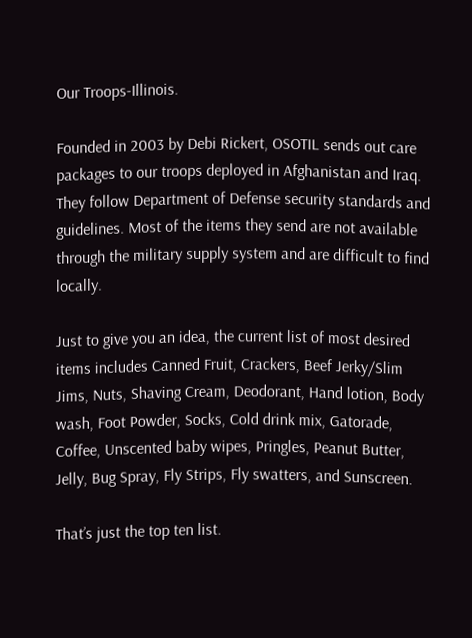Our Troops-Illinois.

Founded in 2003 by Debi Rickert, OSOTIL sends out care packages to our troops deployed in Afghanistan and Iraq. They follow Department of Defense security standards and guidelines. Most of the items they send are not available through the military supply system and are difficult to find locally.

Just to give you an idea, the current list of most desired items includes Canned Fruit, Crackers, Beef Jerky/Slim Jims, Nuts, Shaving Cream, Deodorant, Hand lotion, Body wash, Foot Powder, Socks, Cold drink mix, Gatorade, Coffee, Unscented baby wipes, Pringles, Peanut Butter, Jelly, Bug Spray, Fly Strips, Fly swatters, and Sunscreen.

That’s just the top ten list.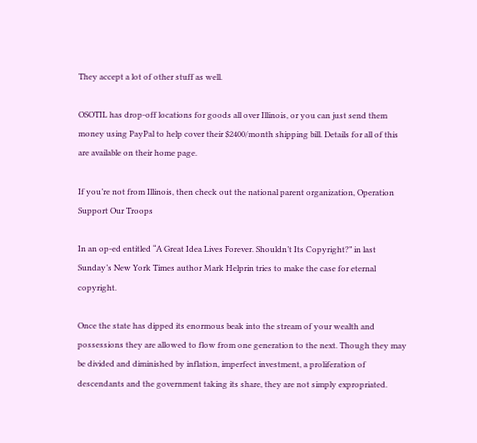They accept a lot of other stuff as well.

OSOTIL has drop-off locations for goods all over Illinois, or you can just send them money using PayPal to help cover their $2400/month shipping bill. Details for all of this are available on their home page.

If you’re not from Illinois, then check out the national parent organization, Operation Support Our Troops

In an op-ed entitled “A Great Idea Lives Forever. Shouldn’t Its Copyright?” in last Sunday’s New York Times author Mark Helprin tries to make the case for eternal copyright.

Once the state has dipped its enormous beak into the stream of your wealth and possessions they are allowed to flow from one generation to the next. Though they may be divided and diminished by inflation, imperfect investment, a proliferation of descendants and the government taking its share, they are not simply expropriated.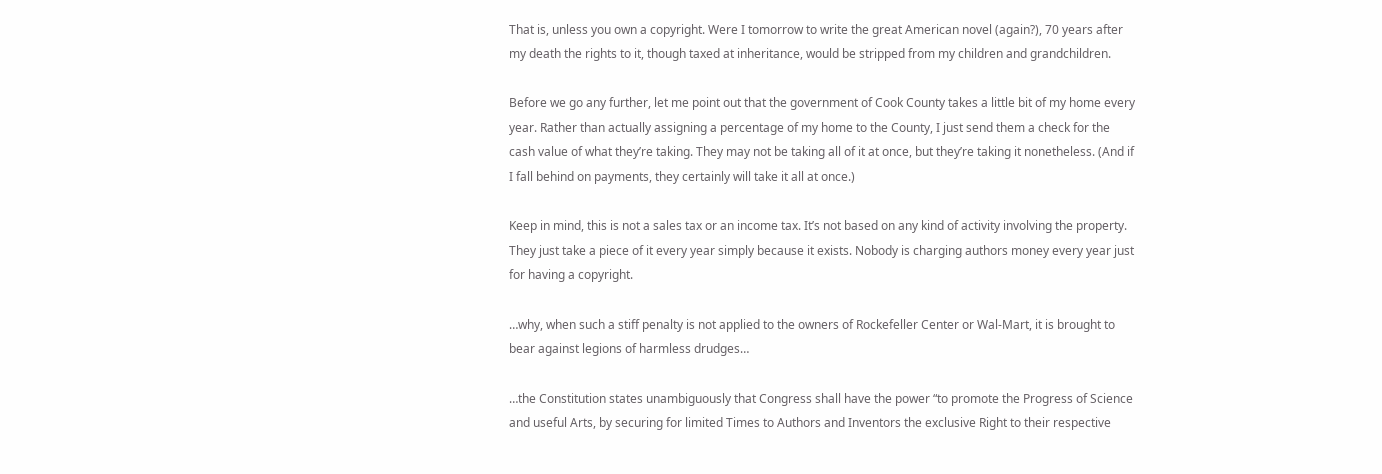That is, unless you own a copyright. Were I tomorrow to write the great American novel (again?), 70 years after my death the rights to it, though taxed at inheritance, would be stripped from my children and grandchildren.

Before we go any further, let me point out that the government of Cook County takes a little bit of my home every year. Rather than actually assigning a percentage of my home to the County, I just send them a check for the cash value of what they’re taking. They may not be taking all of it at once, but they’re taking it nonetheless. (And if I fall behind on payments, they certainly will take it all at once.)

Keep in mind, this is not a sales tax or an income tax. It’s not based on any kind of activity involving the property. They just take a piece of it every year simply because it exists. Nobody is charging authors money every year just for having a copyright.

…why, when such a stiff penalty is not applied to the owners of Rockefeller Center or Wal-Mart, it is brought to bear against legions of harmless drudges…

…the Constitution states unambiguously that Congress shall have the power “to promote the Progress of Science and useful Arts, by securing for limited Times to Authors and Inventors the exclusive Right to their respective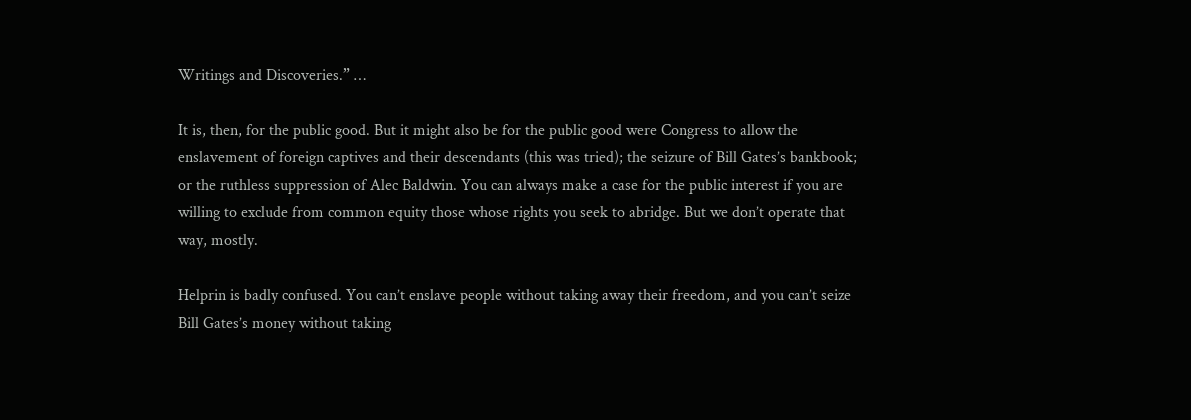Writings and Discoveries.” …

It is, then, for the public good. But it might also be for the public good were Congress to allow the enslavement of foreign captives and their descendants (this was tried); the seizure of Bill Gates’s bankbook; or the ruthless suppression of Alec Baldwin. You can always make a case for the public interest if you are willing to exclude from common equity those whose rights you seek to abridge. But we don’t operate that way, mostly.

Helprin is badly confused. You can’t enslave people without taking away their freedom, and you can’t seize Bill Gates’s money without taking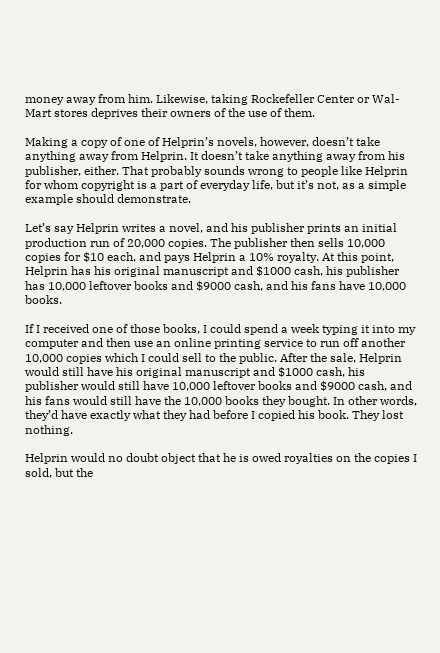money away from him. Likewise, taking Rockefeller Center or Wal-Mart stores deprives their owners of the use of them.

Making a copy of one of Helprin’s novels, however, doesn’t take anything away from Helprin. It doesn’t take anything away from his publisher, either. That probably sounds wrong to people like Helprin for whom copyright is a part of everyday life, but it’s not, as a simple example should demonstrate.

Let’s say Helprin writes a novel, and his publisher prints an initial production run of 20,000 copies. The publisher then sells 10,000 copies for $10 each, and pays Helprin a 10% royalty. At this point, Helprin has his original manuscript and $1000 cash, his publisher has 10,000 leftover books and $9000 cash, and his fans have 10,000 books.

If I received one of those books, I could spend a week typing it into my computer and then use an online printing service to run off another 10,000 copies which I could sell to the public. After the sale, Helprin would still have his original manuscript and $1000 cash, his publisher would still have 10,000 leftover books and $9000 cash, and his fans would still have the 10,000 books they bought. In other words, they’d have exactly what they had before I copied his book. They lost nothing.

Helprin would no doubt object that he is owed royalties on the copies I sold, but the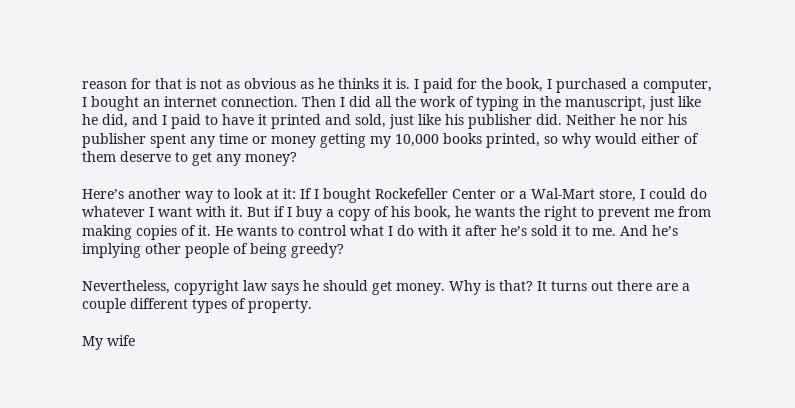reason for that is not as obvious as he thinks it is. I paid for the book, I purchased a computer, I bought an internet connection. Then I did all the work of typing in the manuscript, just like he did, and I paid to have it printed and sold, just like his publisher did. Neither he nor his publisher spent any time or money getting my 10,000 books printed, so why would either of them deserve to get any money?

Here’s another way to look at it: If I bought Rockefeller Center or a Wal-Mart store, I could do whatever I want with it. But if I buy a copy of his book, he wants the right to prevent me from making copies of it. He wants to control what I do with it after he’s sold it to me. And he’s implying other people of being greedy?

Nevertheless, copyright law says he should get money. Why is that? It turns out there are a couple different types of property.

My wife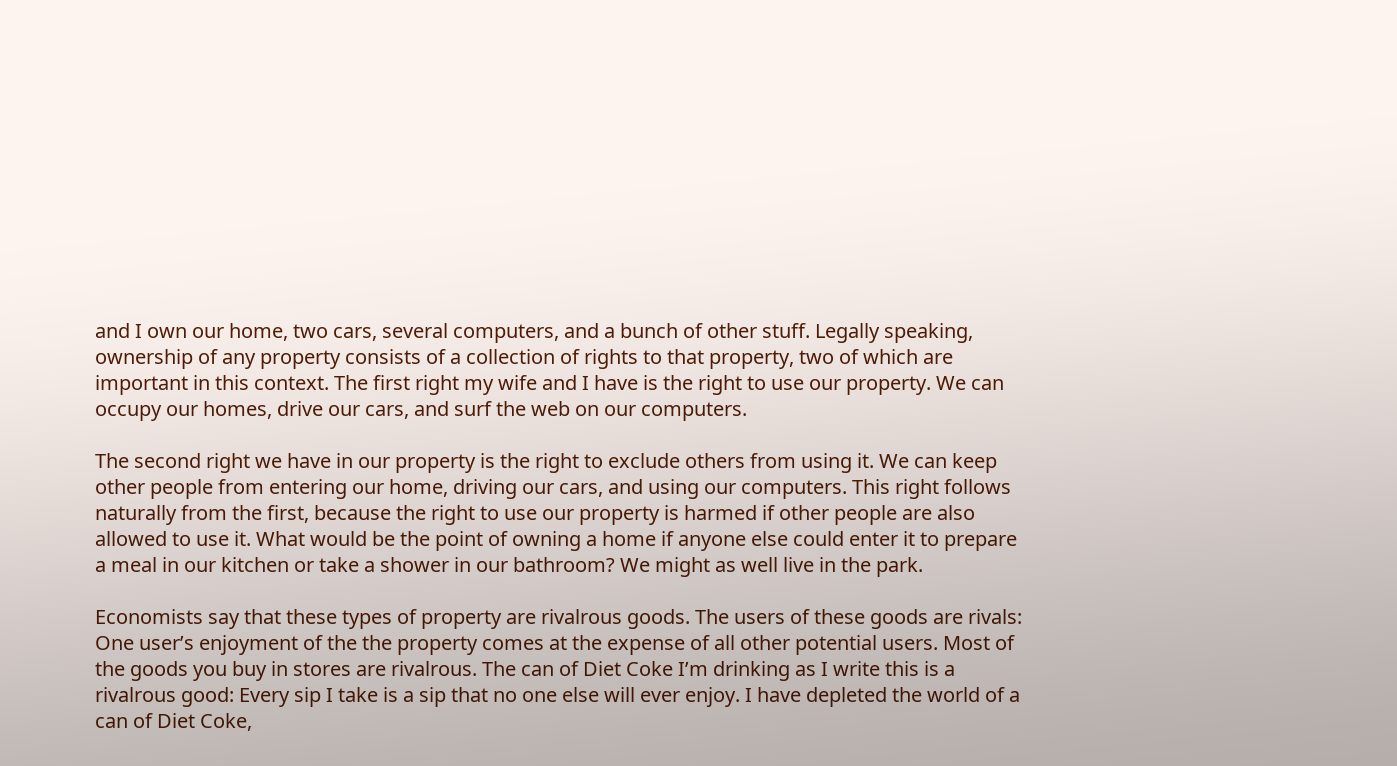and I own our home, two cars, several computers, and a bunch of other stuff. Legally speaking, ownership of any property consists of a collection of rights to that property, two of which are important in this context. The first right my wife and I have is the right to use our property. We can occupy our homes, drive our cars, and surf the web on our computers.

The second right we have in our property is the right to exclude others from using it. We can keep other people from entering our home, driving our cars, and using our computers. This right follows naturally from the first, because the right to use our property is harmed if other people are also allowed to use it. What would be the point of owning a home if anyone else could enter it to prepare a meal in our kitchen or take a shower in our bathroom? We might as well live in the park.

Economists say that these types of property are rivalrous goods. The users of these goods are rivals: One user’s enjoyment of the the property comes at the expense of all other potential users. Most of the goods you buy in stores are rivalrous. The can of Diet Coke I’m drinking as I write this is a rivalrous good: Every sip I take is a sip that no one else will ever enjoy. I have depleted the world of a can of Diet Coke,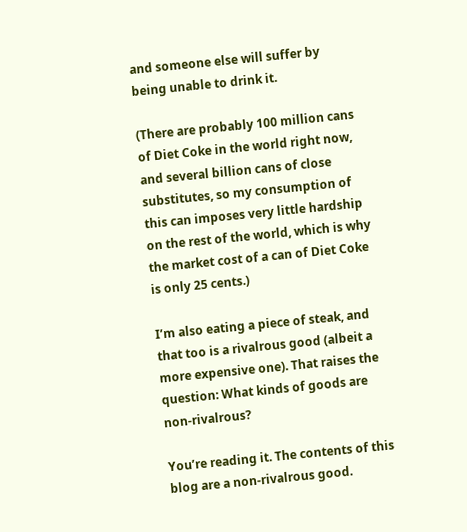and someone else will suffer by being unable to drink it.

(There are probably 100 million cans of Diet Coke in the world right now, and several billion cans of close substitutes, so my consumption of this can imposes very little hardship on the rest of the world, which is why the market cost of a can of Diet Coke is only 25 cents.)

I’m also eating a piece of steak, and that too is a rivalrous good (albeit a more expensive one). That raises the question: What kinds of goods are non-rivalrous?

You’re reading it. The contents of this blog are a non-rivalrous good.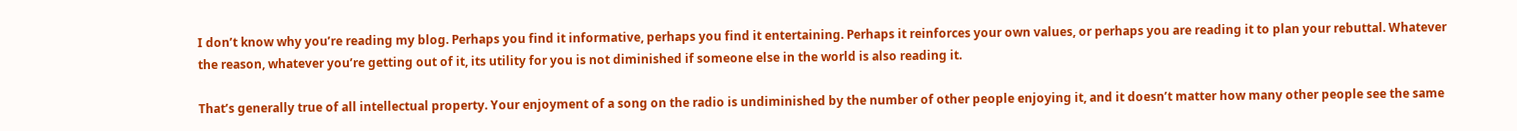I don’t know why you’re reading my blog. Perhaps you find it informative, perhaps you find it entertaining. Perhaps it reinforces your own values, or perhaps you are reading it to plan your rebuttal. Whatever the reason, whatever you’re getting out of it, its utility for you is not diminished if someone else in the world is also reading it.

That’s generally true of all intellectual property. Your enjoyment of a song on the radio is undiminished by the number of other people enjoying it, and it doesn’t matter how many other people see the same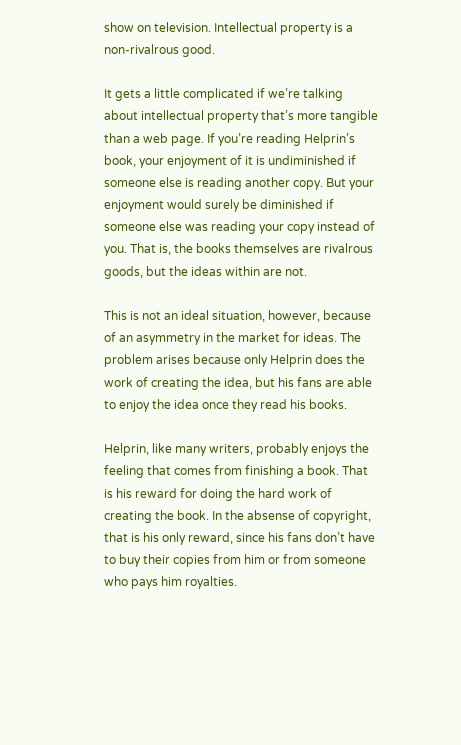show on television. Intellectual property is a non-rivalrous good.

It gets a little complicated if we’re talking about intellectual property that’s more tangible than a web page. If you’re reading Helprin’s book, your enjoyment of it is undiminished if someone else is reading another copy. But your enjoyment would surely be diminished if someone else was reading your copy instead of you. That is, the books themselves are rivalrous goods, but the ideas within are not.

This is not an ideal situation, however, because of an asymmetry in the market for ideas. The problem arises because only Helprin does the work of creating the idea, but his fans are able to enjoy the idea once they read his books.

Helprin, like many writers, probably enjoys the feeling that comes from finishing a book. That is his reward for doing the hard work of creating the book. In the absense of copyright, that is his only reward, since his fans don’t have to buy their copies from him or from someone who pays him royalties.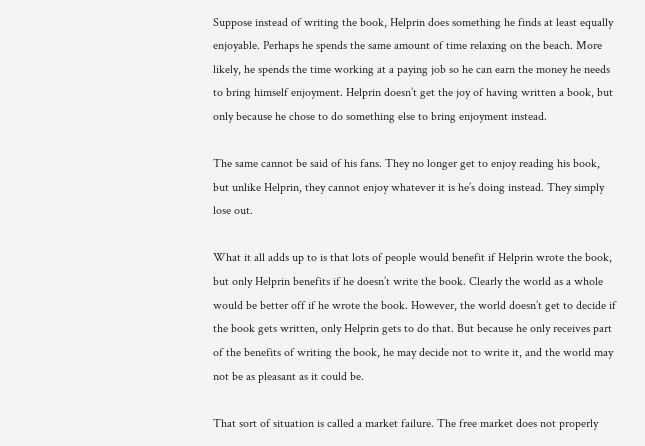Suppose instead of writing the book, Helprin does something he finds at least equally enjoyable. Perhaps he spends the same amount of time relaxing on the beach. More likely, he spends the time working at a paying job so he can earn the money he needs to bring himself enjoyment. Helprin doesn’t get the joy of having written a book, but only because he chose to do something else to bring enjoyment instead.

The same cannot be said of his fans. They no longer get to enjoy reading his book, but unlike Helprin, they cannot enjoy whatever it is he’s doing instead. They simply lose out.

What it all adds up to is that lots of people would benefit if Helprin wrote the book, but only Helprin benefits if he doesn’t write the book. Clearly the world as a whole would be better off if he wrote the book. However, the world doesn’t get to decide if the book gets written, only Helprin gets to do that. But because he only receives part of the benefits of writing the book, he may decide not to write it, and the world may not be as pleasant as it could be.

That sort of situation is called a market failure. The free market does not properly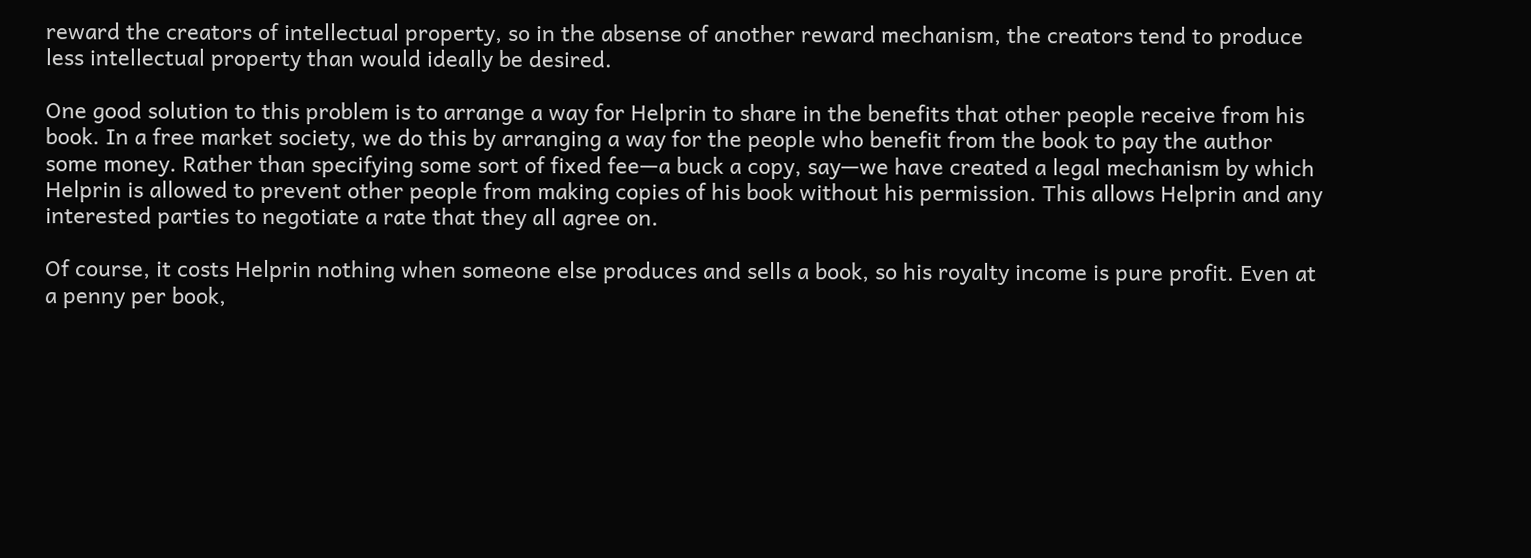reward the creators of intellectual property, so in the absense of another reward mechanism, the creators tend to produce less intellectual property than would ideally be desired.

One good solution to this problem is to arrange a way for Helprin to share in the benefits that other people receive from his book. In a free market society, we do this by arranging a way for the people who benefit from the book to pay the author some money. Rather than specifying some sort of fixed fee—a buck a copy, say—we have created a legal mechanism by which Helprin is allowed to prevent other people from making copies of his book without his permission. This allows Helprin and any interested parties to negotiate a rate that they all agree on.

Of course, it costs Helprin nothing when someone else produces and sells a book, so his royalty income is pure profit. Even at a penny per book,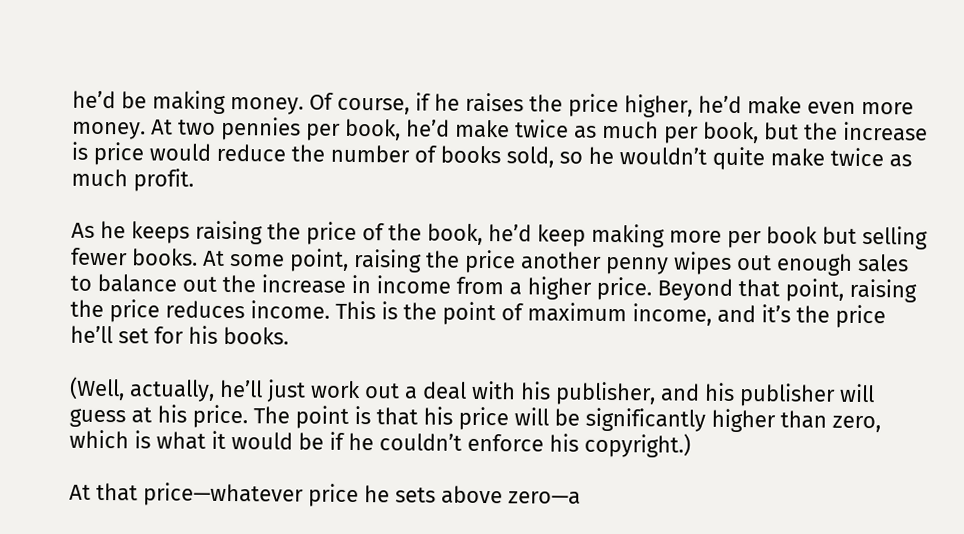he’d be making money. Of course, if he raises the price higher, he’d make even more money. At two pennies per book, he’d make twice as much per book, but the increase is price would reduce the number of books sold, so he wouldn’t quite make twice as much profit.

As he keeps raising the price of the book, he’d keep making more per book but selling fewer books. At some point, raising the price another penny wipes out enough sales to balance out the increase in income from a higher price. Beyond that point, raising the price reduces income. This is the point of maximum income, and it’s the price he’ll set for his books.

(Well, actually, he’ll just work out a deal with his publisher, and his publisher will guess at his price. The point is that his price will be significantly higher than zero, which is what it would be if he couldn’t enforce his copyright.)

At that price—whatever price he sets above zero—a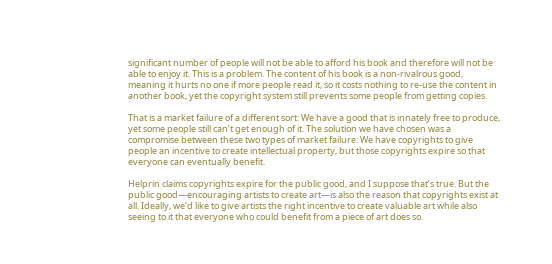significant number of people will not be able to afford his book and therefore will not be able to enjoy it. This is a problem. The content of his book is a non-rivalrous good, meaning it hurts no one if more people read it, so it costs nothing to re-use the content in another book, yet the copyright system still prevents some people from getting copies.

That is a market failure of a different sort: We have a good that is innately free to produce, yet some people still can’t get enough of it. The solution we have chosen was a compromise between these two types of market failure: We have copyrights to give people an incentive to create intellectual property, but those copyrights expire so that everyone can eventually benefit.

Helprin claims copyrights expire for the public good, and I suppose that’s true. But the public good—encouraging artists to create art—is also the reason that copyrights exist at all. Ideally, we’d like to give artists the right incentive to create valuable art while also seeing to it that everyone who could benefit from a piece of art does so.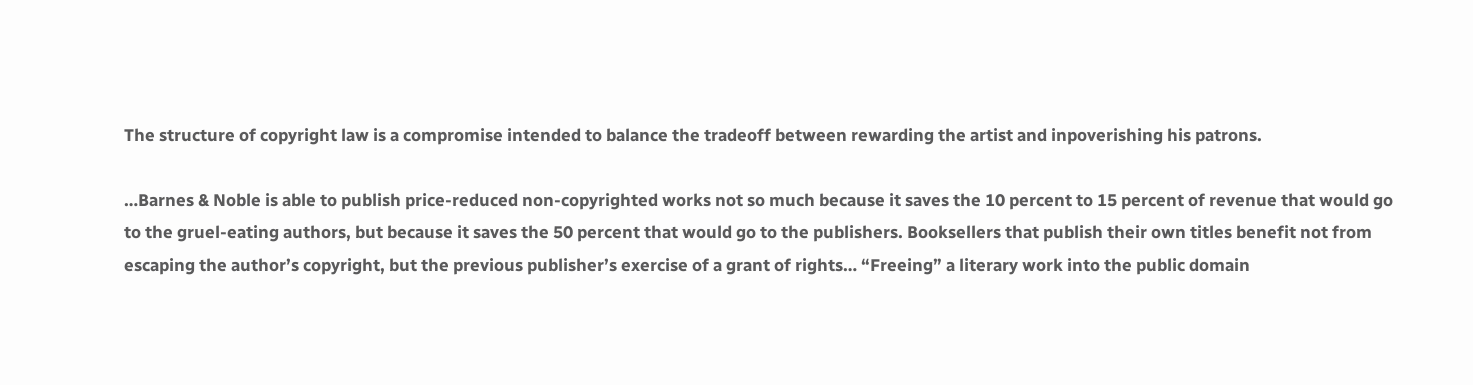The structure of copyright law is a compromise intended to balance the tradeoff between rewarding the artist and inpoverishing his patrons.

…Barnes & Noble is able to publish price-reduced non-copyrighted works not so much because it saves the 10 percent to 15 percent of revenue that would go to the gruel-eating authors, but because it saves the 50 percent that would go to the publishers. Booksellers that publish their own titles benefit not from escaping the author’s copyright, but the previous publisher’s exercise of a grant of rights… “Freeing” a literary work into the public domain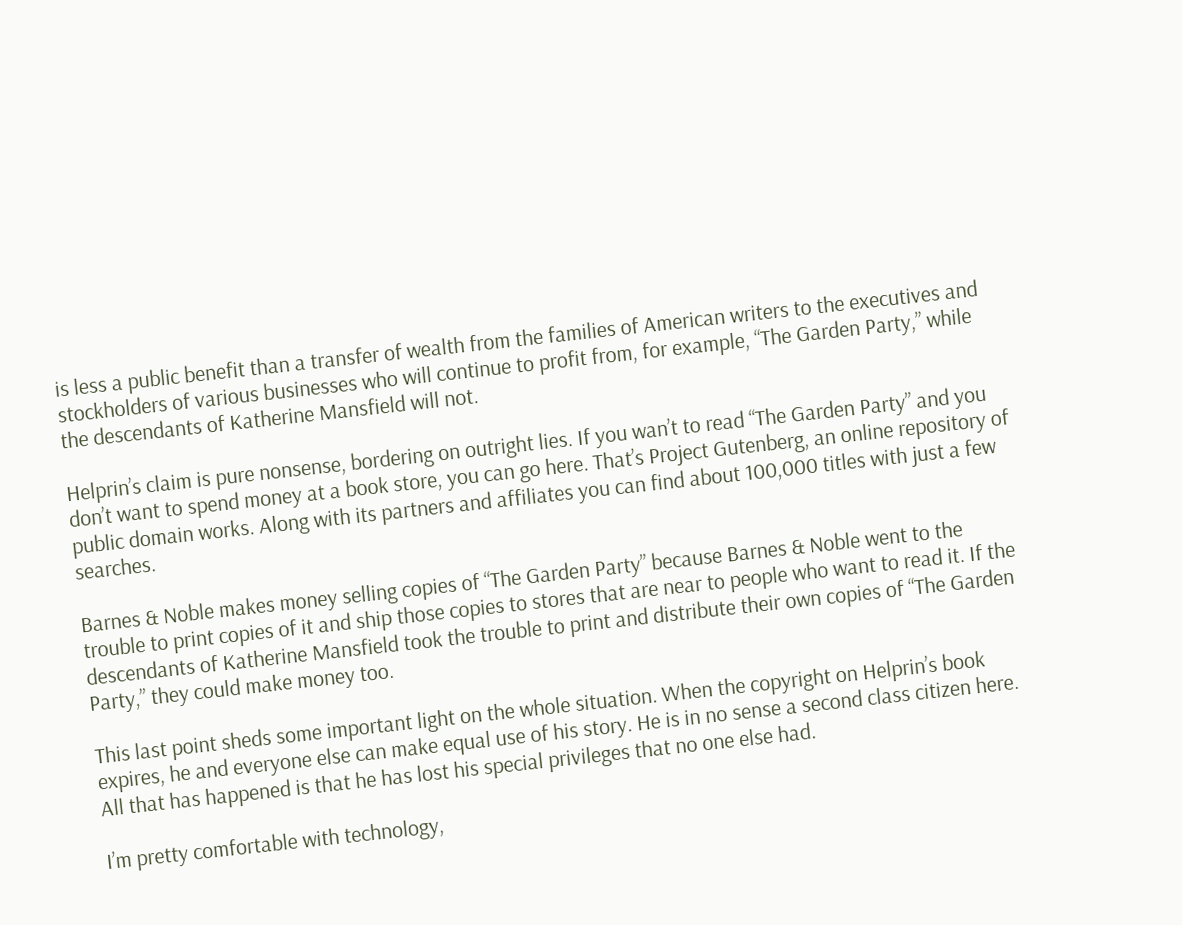is less a public benefit than a transfer of wealth from the families of American writers to the executives and stockholders of various businesses who will continue to profit from, for example, “The Garden Party,” while the descendants of Katherine Mansfield will not.

Helprin’s claim is pure nonsense, bordering on outright lies. If you wan’t to read “The Garden Party” and you don’t want to spend money at a book store, you can go here. That’s Project Gutenberg, an online repository of public domain works. Along with its partners and affiliates you can find about 100,000 titles with just a few searches.

Barnes & Noble makes money selling copies of “The Garden Party” because Barnes & Noble went to the trouble to print copies of it and ship those copies to stores that are near to people who want to read it. If the descendants of Katherine Mansfield took the trouble to print and distribute their own copies of “The Garden Party,” they could make money too.

This last point sheds some important light on the whole situation. When the copyright on Helprin’s book expires, he and everyone else can make equal use of his story. He is in no sense a second class citizen here. All that has happened is that he has lost his special privileges that no one else had.

I’m pretty comfortable with technology,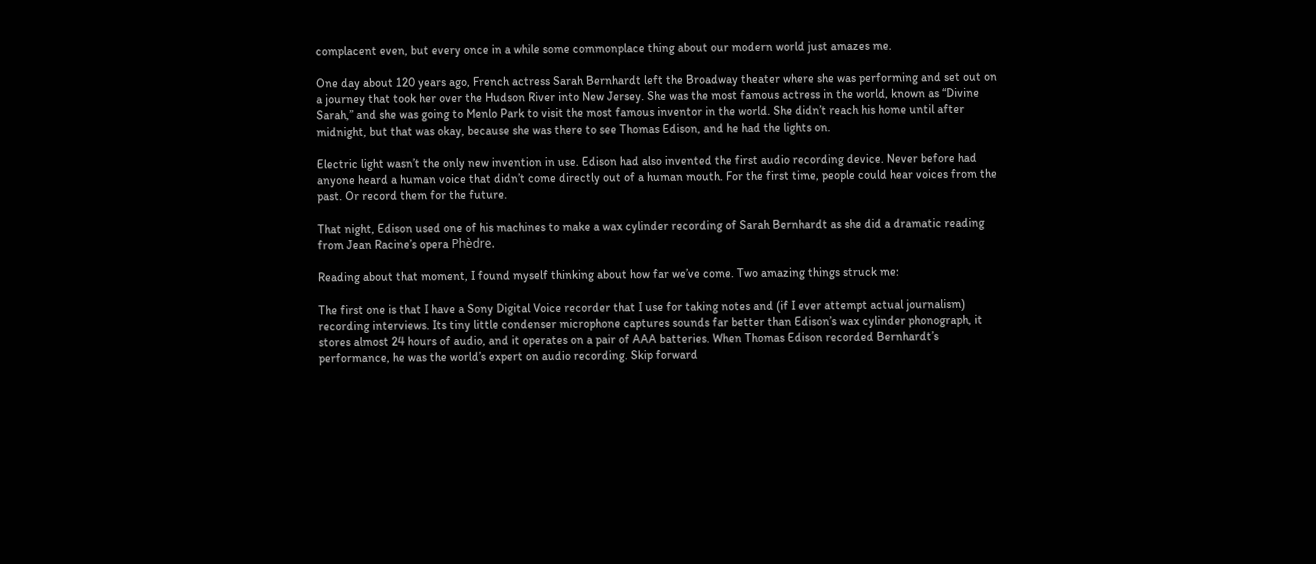complacent even, but every once in a while some commonplace thing about our modern world just amazes me.

One day about 120 years ago, French actress Sarah Bernhardt left the Broadway theater where she was performing and set out on a journey that took her over the Hudson River into New Jersey. She was the most famous actress in the world, known as “Divine Sarah,” and she was going to Menlo Park to visit the most famous inventor in the world. She didn’t reach his home until after midnight, but that was okay, because she was there to see Thomas Edison, and he had the lights on.

Electric light wasn’t the only new invention in use. Edison had also invented the first audio recording device. Never before had anyone heard a human voice that didn’t come directly out of a human mouth. For the first time, people could hear voices from the past. Or record them for the future.

That night, Edison used one of his machines to make a wax cylinder recording of Sarah Bernhardt as she did a dramatic reading from Jean Racine’s opera Phèdre.

Reading about that moment, I found myself thinking about how far we’ve come. Two amazing things struck me:

The first one is that I have a Sony Digital Voice recorder that I use for taking notes and (if I ever attempt actual journalism) recording interviews. Its tiny little condenser microphone captures sounds far better than Edison’s wax cylinder phonograph, it stores almost 24 hours of audio, and it operates on a pair of AAA batteries. When Thomas Edison recorded Bernhardt’s performance, he was the world’s expert on audio recording. Skip forward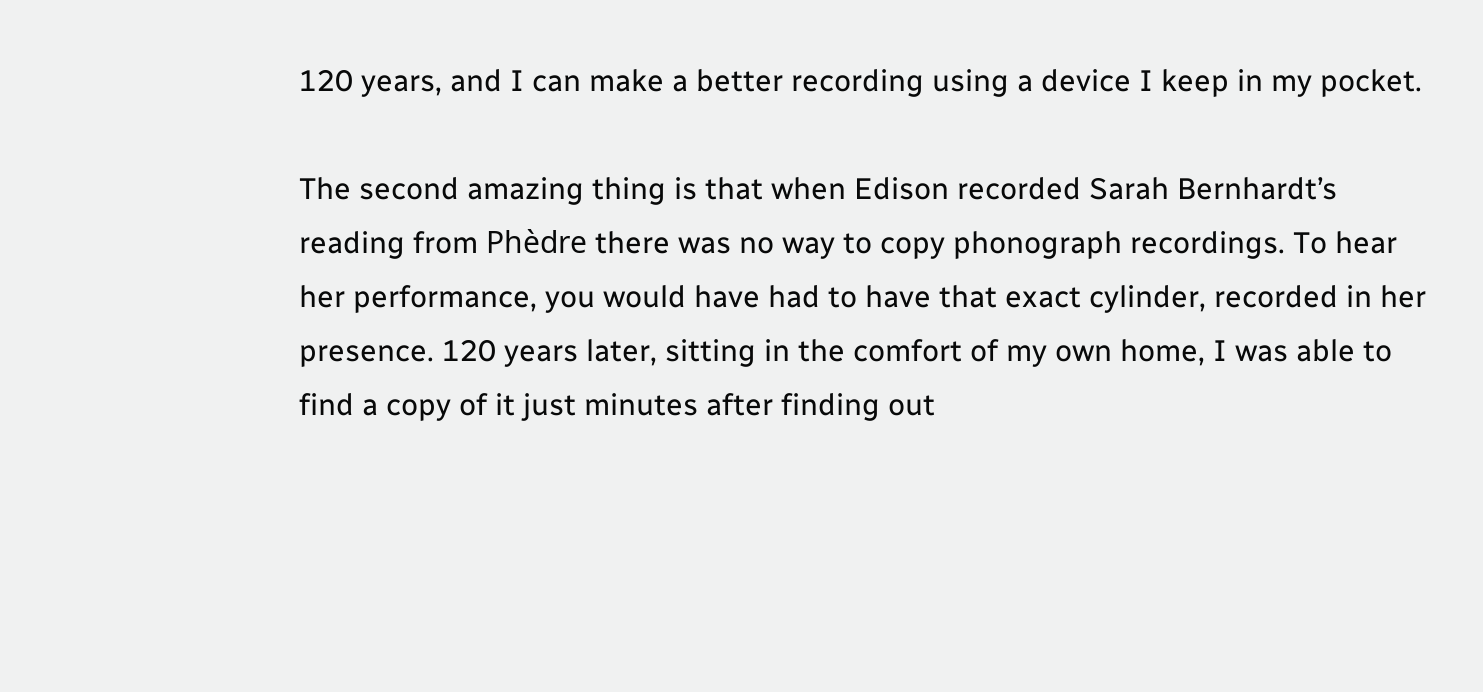120 years, and I can make a better recording using a device I keep in my pocket.

The second amazing thing is that when Edison recorded Sarah Bernhardt’s reading from Phèdre there was no way to copy phonograph recordings. To hear her performance, you would have had to have that exact cylinder, recorded in her presence. 120 years later, sitting in the comfort of my own home, I was able to find a copy of it just minutes after finding out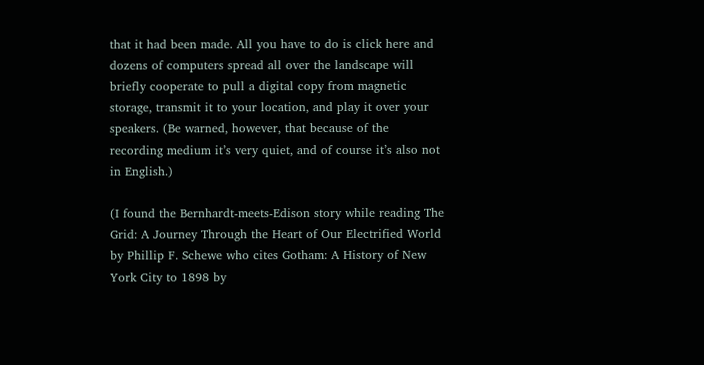that it had been made. All you have to do is click here and dozens of computers spread all over the landscape will briefly cooperate to pull a digital copy from magnetic storage, transmit it to your location, and play it over your speakers. (Be warned, however, that because of the recording medium it’s very quiet, and of course it’s also not in English.)

(I found the Bernhardt-meets-Edison story while reading The Grid: A Journey Through the Heart of Our Electrified World by Phillip F. Schewe who cites Gotham: A History of New York City to 1898 by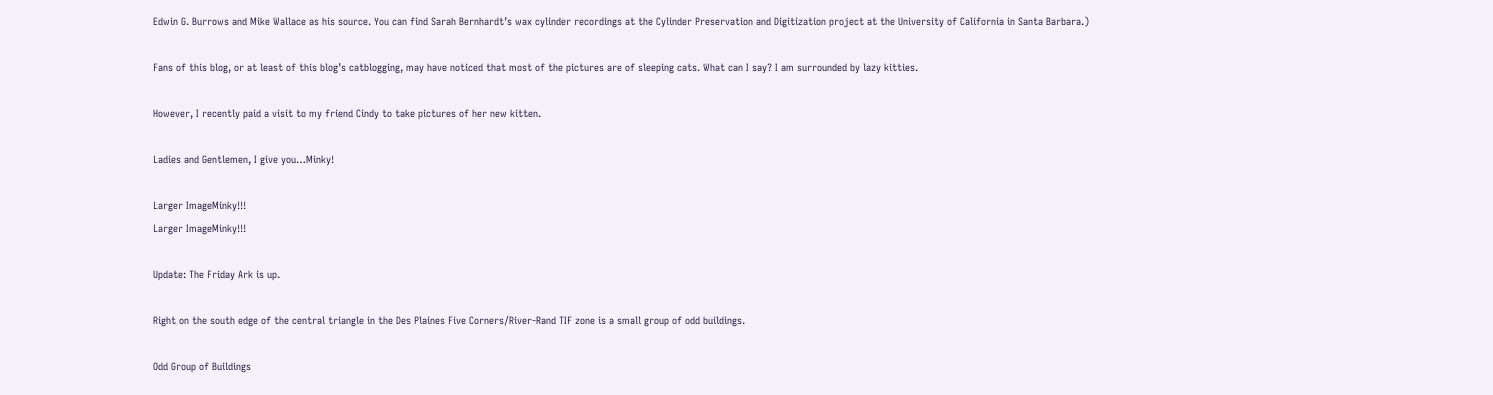Edwin G. Burrows and Mike Wallace as his source. You can find Sarah Bernhardt’s wax cylinder recordings at the Cylinder Preservation and Digitization project at the University of California in Santa Barbara.)

Fans of this blog, or at least of this blog’s catblogging, may have noticed that most of the pictures are of sleeping cats. What can I say? I am surrounded by lazy kitties.

However, I recently paid a visit to my friend Cindy to take pictures of her new kitten.

Ladies and Gentlemen, I give you…Minky!

Larger ImageMinky!!!
Larger ImageMinky!!!

Update: The Friday Ark is up.

Right on the south edge of the central triangle in the Des Plaines Five Corners/River-Rand TIF zone is a small group of odd buildings.

Odd Group of Buildings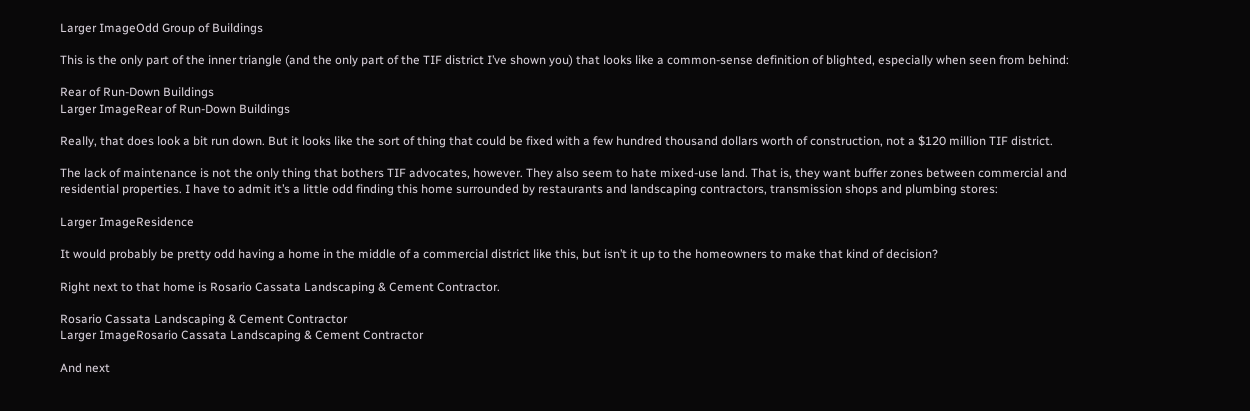Larger ImageOdd Group of Buildings

This is the only part of the inner triangle (and the only part of the TIF district I’ve shown you) that looks like a common-sense definition of blighted, especially when seen from behind:

Rear of Run-Down Buildings
Larger ImageRear of Run-Down Buildings

Really, that does look a bit run down. But it looks like the sort of thing that could be fixed with a few hundred thousand dollars worth of construction, not a $120 million TIF district.

The lack of maintenance is not the only thing that bothers TIF advocates, however. They also seem to hate mixed-use land. That is, they want buffer zones between commercial and residential properties. I have to admit it’s a little odd finding this home surrounded by restaurants and landscaping contractors, transmission shops and plumbing stores:

Larger ImageResidence

It would probably be pretty odd having a home in the middle of a commercial district like this, but isn’t it up to the homeowners to make that kind of decision?

Right next to that home is Rosario Cassata Landscaping & Cement Contractor.

Rosario Cassata Landscaping & Cement Contractor
Larger ImageRosario Cassata Landscaping & Cement Contractor

And next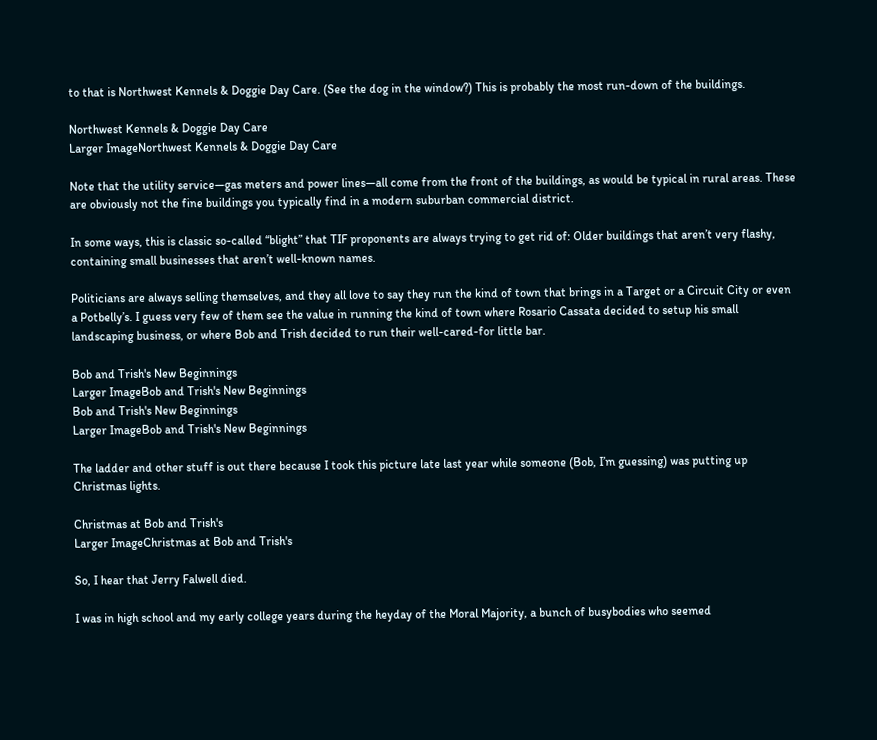to that is Northwest Kennels & Doggie Day Care. (See the dog in the window?) This is probably the most run-down of the buildings.

Northwest Kennels & Doggie Day Care
Larger ImageNorthwest Kennels & Doggie Day Care

Note that the utility service—gas meters and power lines—all come from the front of the buildings, as would be typical in rural areas. These are obviously not the fine buildings you typically find in a modern suburban commercial district.

In some ways, this is classic so-called “blight” that TIF proponents are always trying to get rid of: Older buildings that aren’t very flashy, containing small businesses that aren’t well-known names.

Politicians are always selling themselves, and they all love to say they run the kind of town that brings in a Target or a Circuit City or even a Potbelly’s. I guess very few of them see the value in running the kind of town where Rosario Cassata decided to setup his small landscaping business, or where Bob and Trish decided to run their well-cared-for little bar.

Bob and Trish's New Beginnings
Larger ImageBob and Trish's New Beginnings
Bob and Trish's New Beginnings
Larger ImageBob and Trish's New Beginnings

The ladder and other stuff is out there because I took this picture late last year while someone (Bob, I’m guessing) was putting up Christmas lights.

Christmas at Bob and Trish's
Larger ImageChristmas at Bob and Trish's

So, I hear that Jerry Falwell died.

I was in high school and my early college years during the heyday of the Moral Majority, a bunch of busybodies who seemed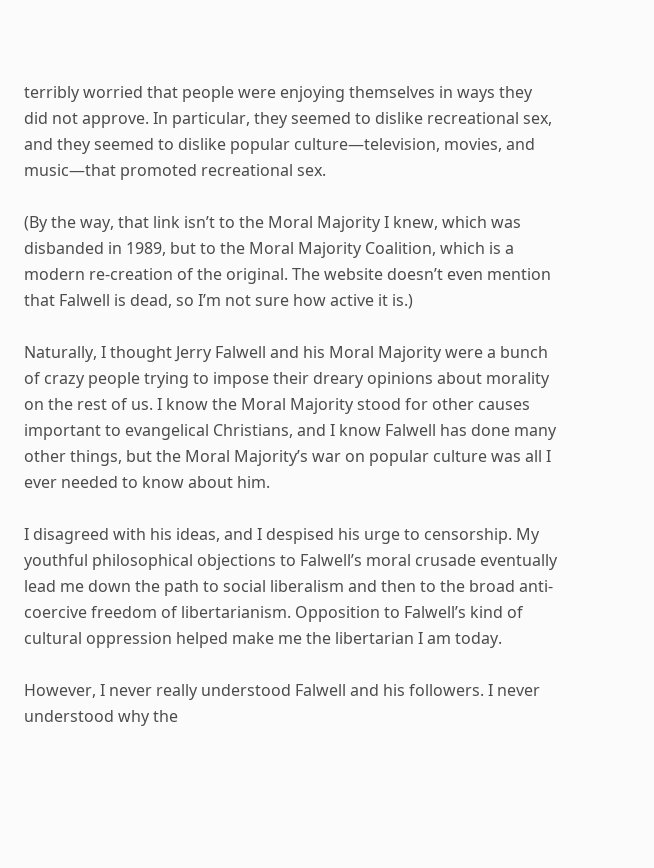terribly worried that people were enjoying themselves in ways they did not approve. In particular, they seemed to dislike recreational sex, and they seemed to dislike popular culture—television, movies, and music—that promoted recreational sex.

(By the way, that link isn’t to the Moral Majority I knew, which was disbanded in 1989, but to the Moral Majority Coalition, which is a modern re-creation of the original. The website doesn’t even mention that Falwell is dead, so I’m not sure how active it is.)

Naturally, I thought Jerry Falwell and his Moral Majority were a bunch of crazy people trying to impose their dreary opinions about morality on the rest of us. I know the Moral Majority stood for other causes important to evangelical Christians, and I know Falwell has done many other things, but the Moral Majority’s war on popular culture was all I ever needed to know about him.

I disagreed with his ideas, and I despised his urge to censorship. My youthful philosophical objections to Falwell’s moral crusade eventually lead me down the path to social liberalism and then to the broad anti-coercive freedom of libertarianism. Opposition to Falwell’s kind of cultural oppression helped make me the libertarian I am today.

However, I never really understood Falwell and his followers. I never understood why the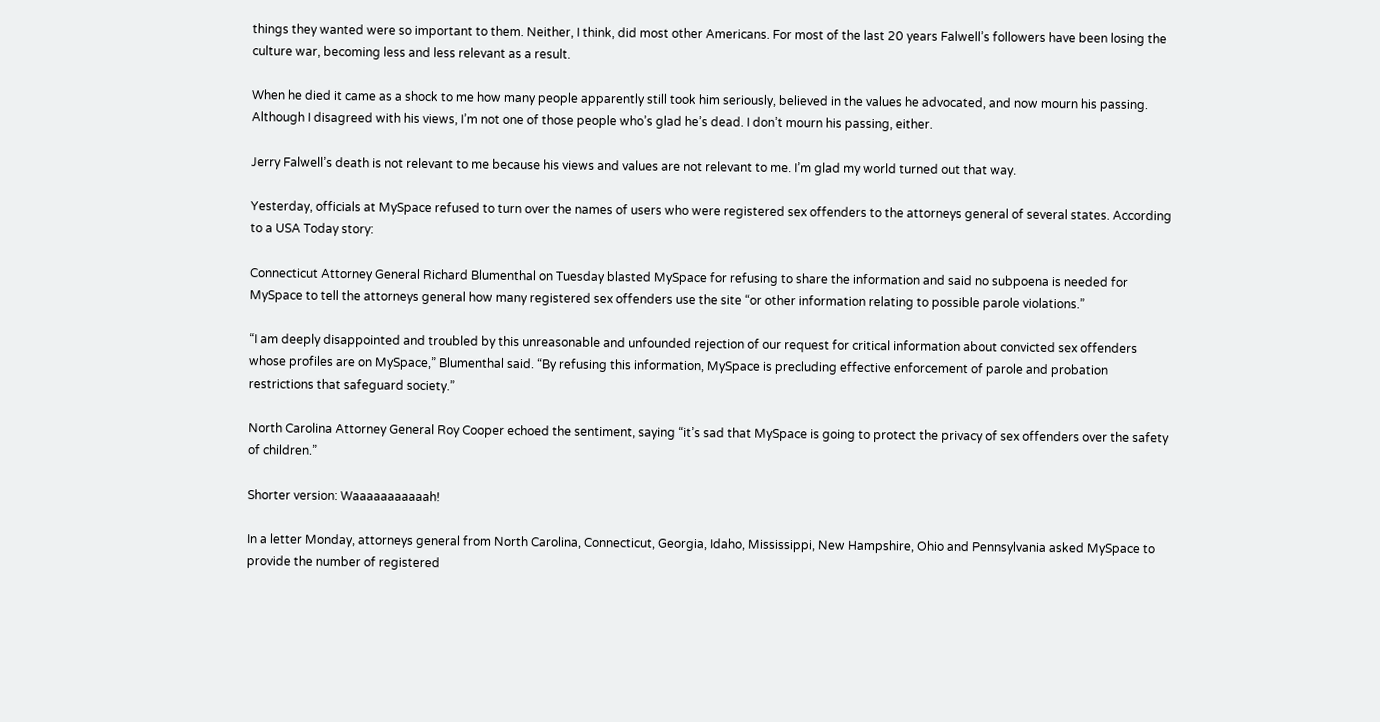things they wanted were so important to them. Neither, I think, did most other Americans. For most of the last 20 years Falwell’s followers have been losing the culture war, becoming less and less relevant as a result.

When he died it came as a shock to me how many people apparently still took him seriously, believed in the values he advocated, and now mourn his passing. Although I disagreed with his views, I’m not one of those people who’s glad he’s dead. I don’t mourn his passing, either.

Jerry Falwell’s death is not relevant to me because his views and values are not relevant to me. I’m glad my world turned out that way.

Yesterday, officials at MySpace refused to turn over the names of users who were registered sex offenders to the attorneys general of several states. According to a USA Today story:

Connecticut Attorney General Richard Blumenthal on Tuesday blasted MySpace for refusing to share the information and said no subpoena is needed for MySpace to tell the attorneys general how many registered sex offenders use the site “or other information relating to possible parole violations.”

“I am deeply disappointed and troubled by this unreasonable and unfounded rejection of our request for critical information about convicted sex offenders whose profiles are on MySpace,” Blumenthal said. “By refusing this information, MySpace is precluding effective enforcement of parole and probation restrictions that safeguard society.”

North Carolina Attorney General Roy Cooper echoed the sentiment, saying “it’s sad that MySpace is going to protect the privacy of sex offenders over the safety of children.”

Shorter version: Waaaaaaaaaaah!

In a letter Monday, attorneys general from North Carolina, Connecticut, Georgia, Idaho, Mississippi, New Hampshire, Ohio and Pennsylvania asked MySpace to provide the number of registered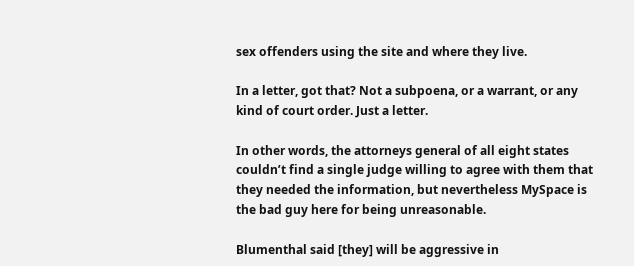sex offenders using the site and where they live.

In a letter, got that? Not a subpoena, or a warrant, or any kind of court order. Just a letter.

In other words, the attorneys general of all eight states couldn’t find a single judge willing to agree with them that they needed the information, but nevertheless MySpace is the bad guy here for being unreasonable.

Blumenthal said [they] will be aggressive in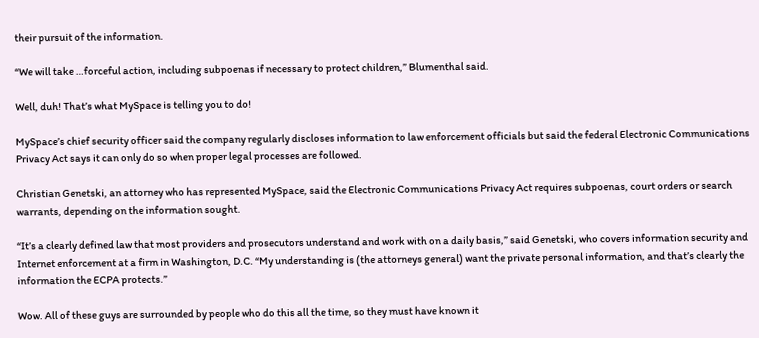their pursuit of the information.

“We will take …forceful action, including subpoenas if necessary to protect children,” Blumenthal said.

Well, duh! That’s what MySpace is telling you to do!

MySpace’s chief security officer said the company regularly discloses information to law enforcement officials but said the federal Electronic Communications Privacy Act says it can only do so when proper legal processes are followed.

Christian Genetski, an attorney who has represented MySpace, said the Electronic Communications Privacy Act requires subpoenas, court orders or search warrants, depending on the information sought.

“It’s a clearly defined law that most providers and prosecutors understand and work with on a daily basis,” said Genetski, who covers information security and Internet enforcement at a firm in Washington, D.C. “My understanding is (the attorneys general) want the private personal information, and that’s clearly the information the ECPA protects.”

Wow. All of these guys are surrounded by people who do this all the time, so they must have known it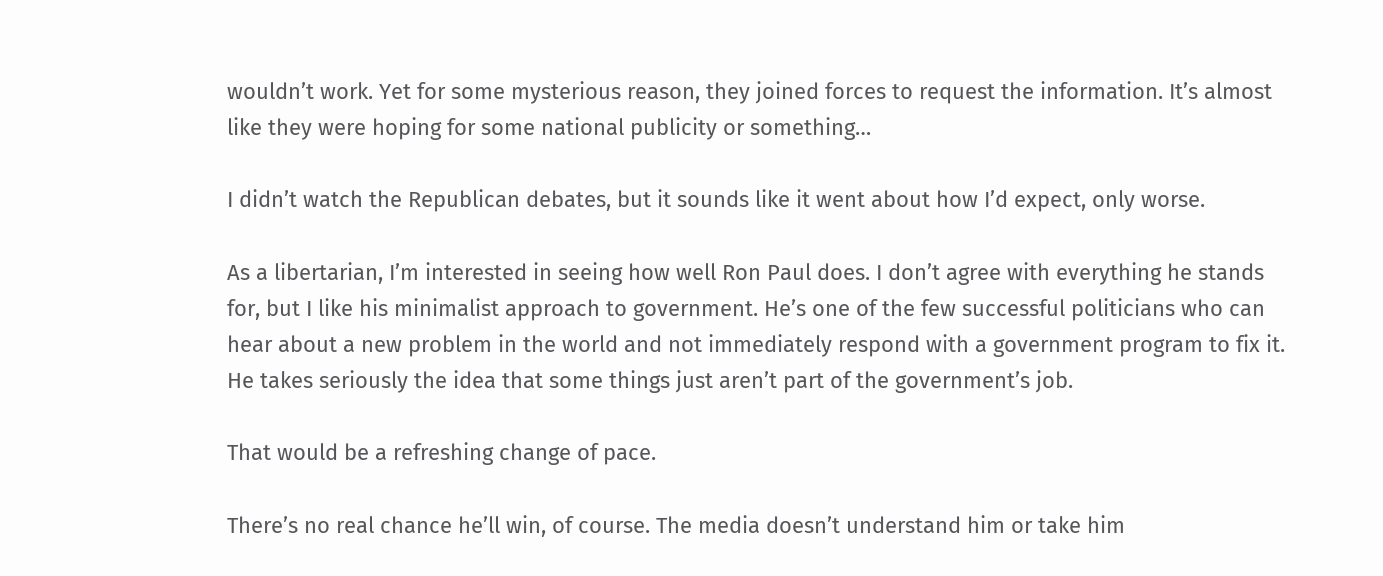wouldn’t work. Yet for some mysterious reason, they joined forces to request the information. It’s almost like they were hoping for some national publicity or something…

I didn’t watch the Republican debates, but it sounds like it went about how I’d expect, only worse.

As a libertarian, I’m interested in seeing how well Ron Paul does. I don’t agree with everything he stands for, but I like his minimalist approach to government. He’s one of the few successful politicians who can hear about a new problem in the world and not immediately respond with a government program to fix it. He takes seriously the idea that some things just aren’t part of the government’s job.

That would be a refreshing change of pace.

There’s no real chance he’ll win, of course. The media doesn’t understand him or take him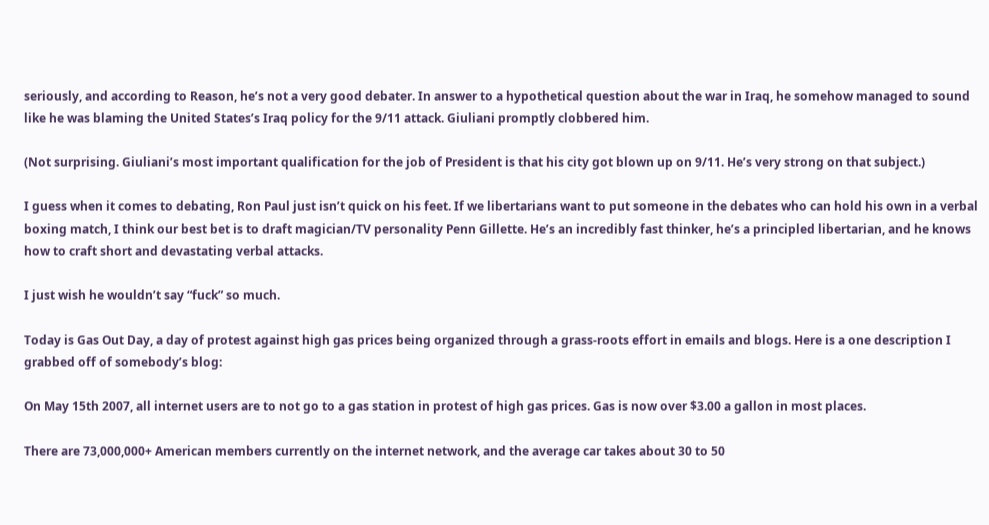seriously, and according to Reason, he’s not a very good debater. In answer to a hypothetical question about the war in Iraq, he somehow managed to sound like he was blaming the United States’s Iraq policy for the 9/11 attack. Giuliani promptly clobbered him.

(Not surprising. Giuliani’s most important qualification for the job of President is that his city got blown up on 9/11. He’s very strong on that subject.)

I guess when it comes to debating, Ron Paul just isn’t quick on his feet. If we libertarians want to put someone in the debates who can hold his own in a verbal boxing match, I think our best bet is to draft magician/TV personality Penn Gillette. He’s an incredibly fast thinker, he’s a principled libertarian, and he knows how to craft short and devastating verbal attacks.

I just wish he wouldn’t say “fuck” so much.

Today is Gas Out Day, a day of protest against high gas prices being organized through a grass-roots effort in emails and blogs. Here is a one description I grabbed off of somebody’s blog:

On May 15th 2007, all internet users are to not go to a gas station in protest of high gas prices. Gas is now over $3.00 a gallon in most places.

There are 73,000,000+ American members currently on the internet network, and the average car takes about 30 to 50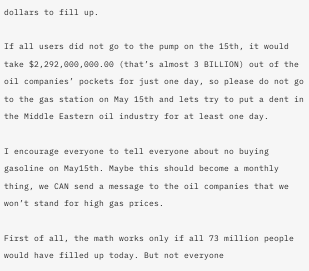dollars to fill up.

If all users did not go to the pump on the 15th, it would take $2,292,000,000.00 (that’s almost 3 BILLION) out of the oil companies’ pockets for just one day, so please do not go to the gas station on May 15th and lets try to put a dent in the Middle Eastern oil industry for at least one day.

I encourage everyone to tell everyone about no buying gasoline on May15th. Maybe this should become a monthly thing, we CAN send a message to the oil companies that we won’t stand for high gas prices.

First of all, the math works only if all 73 million people would have filled up today. But not everyone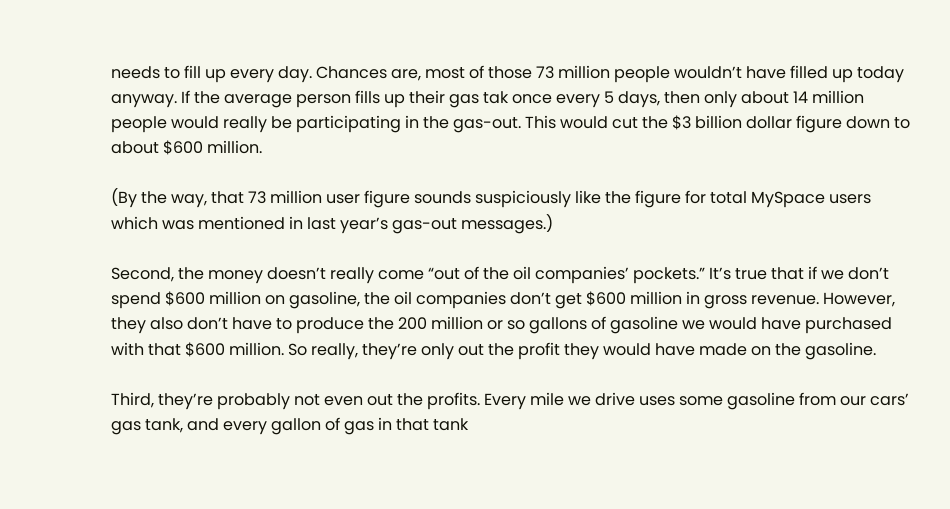needs to fill up every day. Chances are, most of those 73 million people wouldn’t have filled up today anyway. If the average person fills up their gas tak once every 5 days, then only about 14 million people would really be participating in the gas-out. This would cut the $3 billion dollar figure down to about $600 million.

(By the way, that 73 million user figure sounds suspiciously like the figure for total MySpace users which was mentioned in last year’s gas-out messages.)

Second, the money doesn’t really come “out of the oil companies’ pockets.” It’s true that if we don’t spend $600 million on gasoline, the oil companies don’t get $600 million in gross revenue. However, they also don’t have to produce the 200 million or so gallons of gasoline we would have purchased with that $600 million. So really, they’re only out the profit they would have made on the gasoline.

Third, they’re probably not even out the profits. Every mile we drive uses some gasoline from our cars’ gas tank, and every gallon of gas in that tank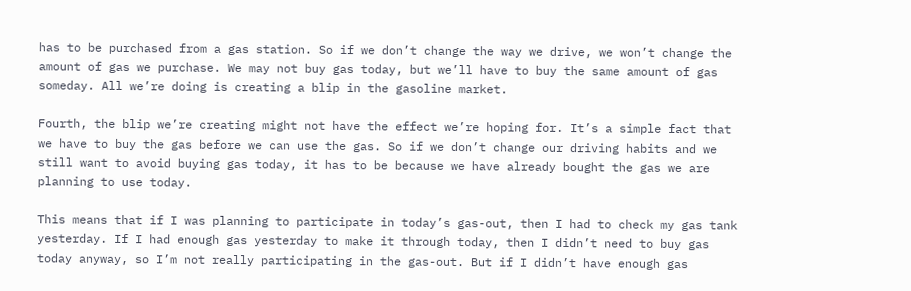has to be purchased from a gas station. So if we don’t change the way we drive, we won’t change the amount of gas we purchase. We may not buy gas today, but we’ll have to buy the same amount of gas someday. All we’re doing is creating a blip in the gasoline market.

Fourth, the blip we’re creating might not have the effect we’re hoping for. It’s a simple fact that we have to buy the gas before we can use the gas. So if we don’t change our driving habits and we still want to avoid buying gas today, it has to be because we have already bought the gas we are planning to use today.

This means that if I was planning to participate in today’s gas-out, then I had to check my gas tank yesterday. If I had enough gas yesterday to make it through today, then I didn’t need to buy gas today anyway, so I’m not really participating in the gas-out. But if I didn’t have enough gas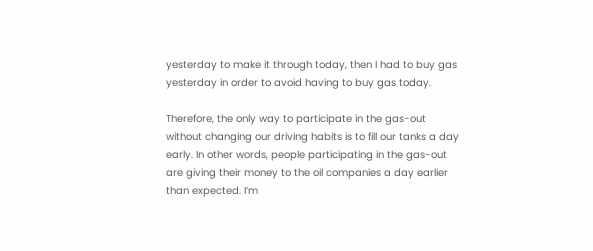yesterday to make it through today, then I had to buy gas yesterday in order to avoid having to buy gas today.

Therefore, the only way to participate in the gas-out without changing our driving habits is to fill our tanks a day early. In other words, people participating in the gas-out are giving their money to the oil companies a day earlier than expected. I’m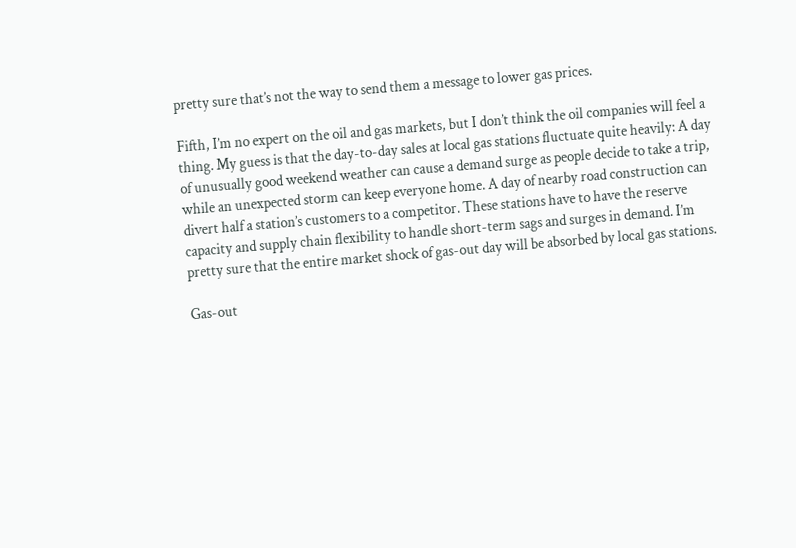pretty sure that’s not the way to send them a message to lower gas prices.

Fifth, I’m no expert on the oil and gas markets, but I don’t think the oil companies will feel a thing. My guess is that the day-to-day sales at local gas stations fluctuate quite heavily: A day of unusually good weekend weather can cause a demand surge as people decide to take a trip, while an unexpected storm can keep everyone home. A day of nearby road construction can divert half a station’s customers to a competitor. These stations have to have the reserve capacity and supply chain flexibility to handle short-term sags and surges in demand. I’m pretty sure that the entire market shock of gas-out day will be absorbed by local gas stations.

Gas-out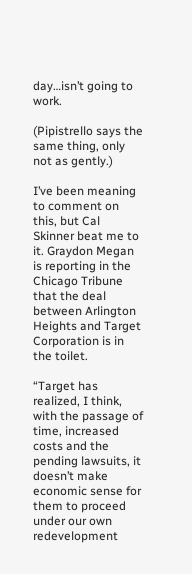day…isn’t going to work.

(Pipistrello says the same thing, only not as gently.)

I’ve been meaning to comment on this, but Cal Skinner beat me to it. Graydon Megan is reporting in the Chicago Tribune that the deal between Arlington Heights and Target Corporation is in the toilet.

“Target has realized, I think, with the passage of time, increased costs and the pending lawsuits, it doesn’t make economic sense for them to proceed under our own redevelopment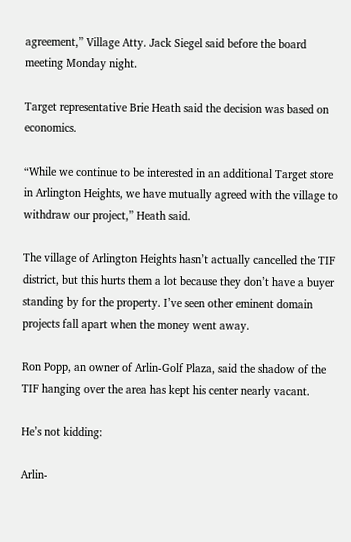agreement,” Village Atty. Jack Siegel said before the board meeting Monday night.

Target representative Brie Heath said the decision was based on economics.

“While we continue to be interested in an additional Target store in Arlington Heights, we have mutually agreed with the village to withdraw our project,” Heath said.

The village of Arlington Heights hasn’t actually cancelled the TIF district, but this hurts them a lot because they don’t have a buyer standing by for the property. I’ve seen other eminent domain projects fall apart when the money went away.

Ron Popp, an owner of Arlin-Golf Plaza, said the shadow of the TIF hanging over the area has kept his center nearly vacant.

He’s not kidding:

Arlin-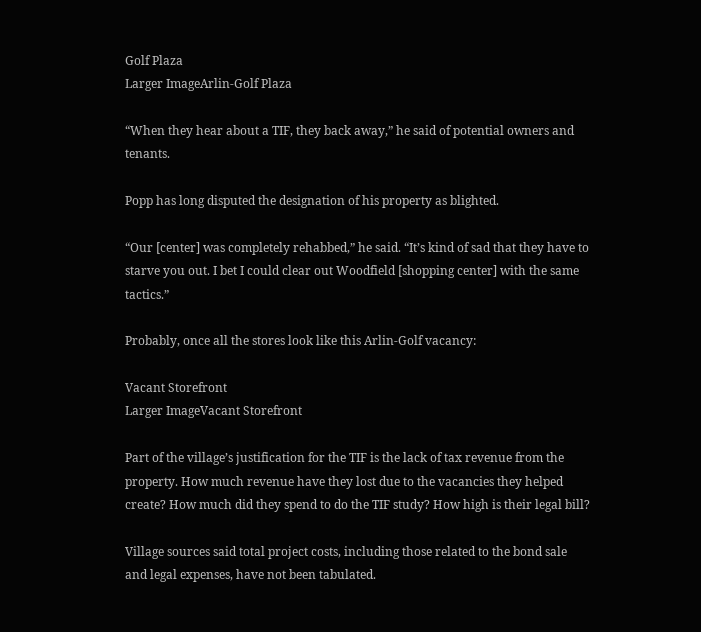Golf Plaza
Larger ImageArlin-Golf Plaza

“When they hear about a TIF, they back away,” he said of potential owners and tenants.

Popp has long disputed the designation of his property as blighted.

“Our [center] was completely rehabbed,” he said. “It’s kind of sad that they have to starve you out. I bet I could clear out Woodfield [shopping center] with the same tactics.”

Probably, once all the stores look like this Arlin-Golf vacancy:

Vacant Storefront
Larger ImageVacant Storefront

Part of the village’s justification for the TIF is the lack of tax revenue from the property. How much revenue have they lost due to the vacancies they helped create? How much did they spend to do the TIF study? How high is their legal bill?

Village sources said total project costs, including those related to the bond sale and legal expenses, have not been tabulated.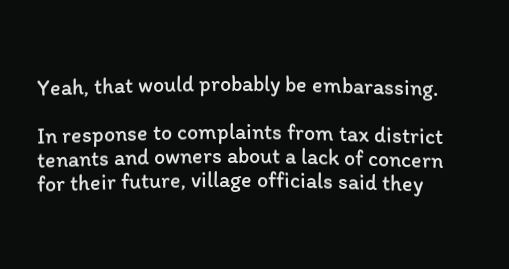Yeah, that would probably be embarassing.

In response to complaints from tax district tenants and owners about a lack of concern for their future, village officials said they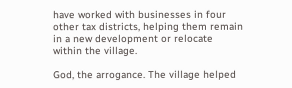have worked with businesses in four other tax districts, helping them remain in a new development or relocate within the village.

God, the arrogance. The village helped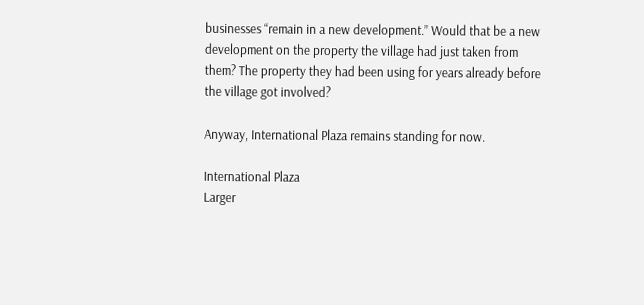businesses “remain in a new development.” Would that be a new development on the property the village had just taken from them? The property they had been using for years already before the village got involved?

Anyway, International Plaza remains standing for now.

International Plaza
Larger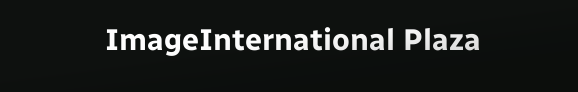ImageInternational Plaza